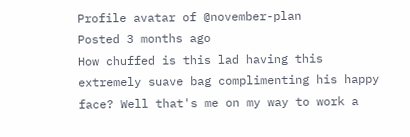Profile avatar of @november-plan
Posted 3 months ago
How chuffed is this lad having this extremely suave bag complimenting his happy face? Well that's me on my way to work a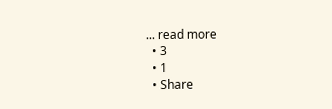... read more
  • 3
  • 1
  • Share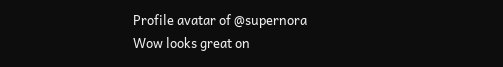Profile avatar of @supernora
Wow looks great on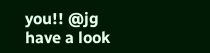you!! @jg have a look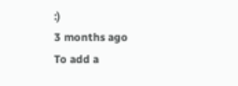:)
3 months ago
To add a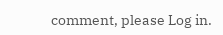comment, please Log in.